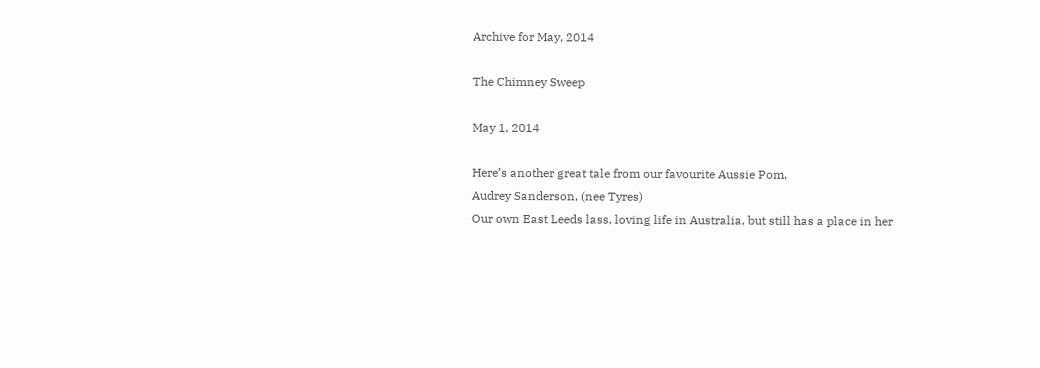Archive for May, 2014

The Chimney Sweep

May 1, 2014

Here’s another great tale from our favourite Aussie Pom,
Audrey Sanderson, (nee Tyres)
Our own East Leeds lass, loving life in Australia, but still has a place in her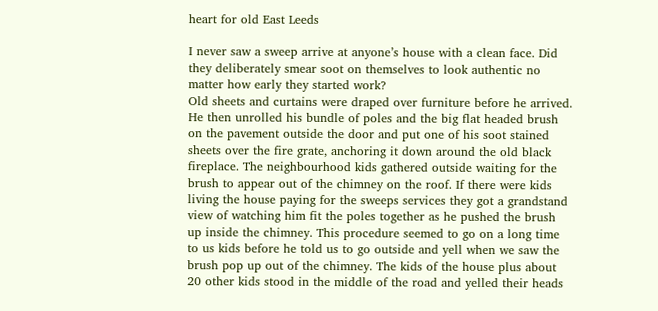heart for old East Leeds

I never saw a sweep arrive at anyone’s house with a clean face. Did they deliberately smear soot on themselves to look authentic no matter how early they started work?
Old sheets and curtains were draped over furniture before he arrived. He then unrolled his bundle of poles and the big flat headed brush on the pavement outside the door and put one of his soot stained sheets over the fire grate, anchoring it down around the old black fireplace. The neighbourhood kids gathered outside waiting for the brush to appear out of the chimney on the roof. If there were kids living the house paying for the sweeps services they got a grandstand view of watching him fit the poles together as he pushed the brush up inside the chimney. This procedure seemed to go on a long time to us kids before he told us to go outside and yell when we saw the brush pop up out of the chimney. The kids of the house plus about 20 other kids stood in the middle of the road and yelled their heads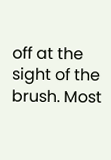off at the sight of the brush. Most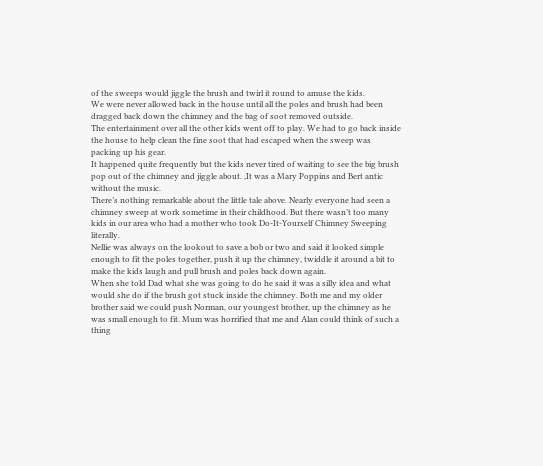of the sweeps would jiggle the brush and twirl it round to amuse the kids.
We were never allowed back in the house until all the poles and brush had been dragged back down the chimney and the bag of soot removed outside.
The entertainment over all the other kids went off to play. We had to go back inside the house to help clean the fine soot that had escaped when the sweep was packing up his gear.
It happened quite frequently but the kids never tired of waiting to see the big brush pop out of the chimney and jiggle about. ,It was a Mary Poppins and Bert antic without the music.
There’s nothing remarkable about the little tale above. Nearly everyone had seen a chimney sweep at work sometime in their childhood. But there wasn’t too many kids in our area who had a mother who took Do-It-Yourself Chimney Sweeping literally.
Nellie was always on the lookout to save a bob or two and said it looked simple enough to fit the poles together, push it up the chimney, twiddle it around a bit to make the kids laugh and pull brush and poles back down again.
When she told Dad what she was going to do he said it was a silly idea and what would she do if the brush got stuck inside the chimney. Both me and my older brother said we could push Norman, our youngest brother, up the chimney as he was small enough to fit. Mum was horrified that me and Alan could think of such a thing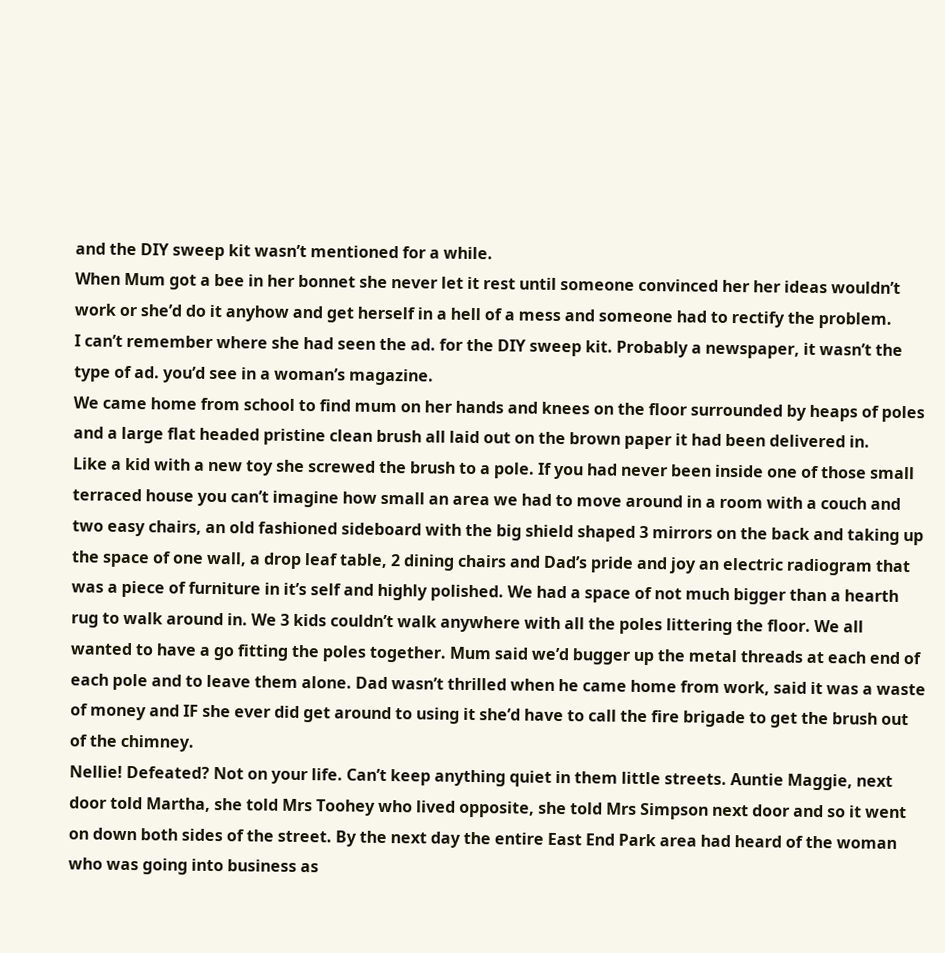and the DIY sweep kit wasn’t mentioned for a while.
When Mum got a bee in her bonnet she never let it rest until someone convinced her her ideas wouldn’t work or she’d do it anyhow and get herself in a hell of a mess and someone had to rectify the problem.
I can’t remember where she had seen the ad. for the DIY sweep kit. Probably a newspaper, it wasn’t the type of ad. you’d see in a woman’s magazine.
We came home from school to find mum on her hands and knees on the floor surrounded by heaps of poles and a large flat headed pristine clean brush all laid out on the brown paper it had been delivered in.
Like a kid with a new toy she screwed the brush to a pole. If you had never been inside one of those small terraced house you can’t imagine how small an area we had to move around in a room with a couch and two easy chairs, an old fashioned sideboard with the big shield shaped 3 mirrors on the back and taking up the space of one wall, a drop leaf table, 2 dining chairs and Dad’s pride and joy an electric radiogram that was a piece of furniture in it’s self and highly polished. We had a space of not much bigger than a hearth rug to walk around in. We 3 kids couldn’t walk anywhere with all the poles littering the floor. We all wanted to have a go fitting the poles together. Mum said we’d bugger up the metal threads at each end of each pole and to leave them alone. Dad wasn’t thrilled when he came home from work, said it was a waste of money and IF she ever did get around to using it she’d have to call the fire brigade to get the brush out of the chimney.
Nellie! Defeated? Not on your life. Can’t keep anything quiet in them little streets. Auntie Maggie, next door told Martha, she told Mrs Toohey who lived opposite, she told Mrs Simpson next door and so it went on down both sides of the street. By the next day the entire East End Park area had heard of the woman who was going into business as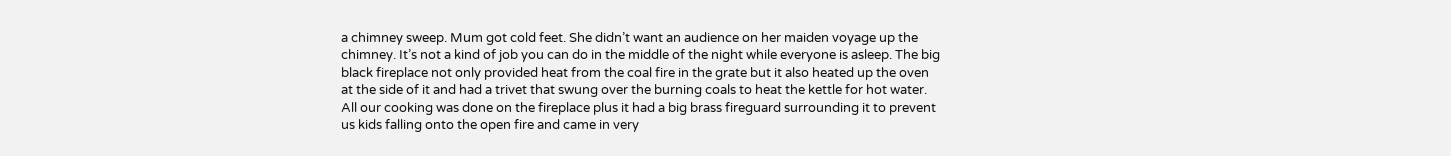a chimney sweep. Mum got cold feet. She didn’t want an audience on her maiden voyage up the chimney. It’s not a kind of job you can do in the middle of the night while everyone is asleep. The big black fireplace not only provided heat from the coal fire in the grate but it also heated up the oven at the side of it and had a trivet that swung over the burning coals to heat the kettle for hot water. All our cooking was done on the fireplace plus it had a big brass fireguard surrounding it to prevent us kids falling onto the open fire and came in very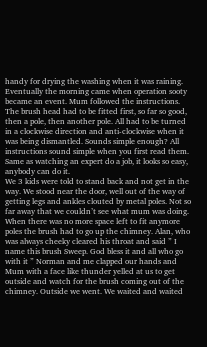handy for drying the washing when it was raining.
Eventually the morning came when operation sooty became an event. Mum followed the instructions. The brush head had to be fitted first, so far so good, then a pole, then another pole. All had to be turned in a clockwise direction and anti-clockwise when it was being dismantled. Sounds simple enough? All instructions sound simple when you first read them. Same as watching an expert do a job, it looks so easy, anybody can do it.
We 3 kids were told to stand back and not get in the way. We stood near the door, well out of the way of getting legs and ankles clouted by metal poles. Not so far away that we couldn’t see what mum was doing. When there was no more space left to fit anymore poles the brush had to go up the chimney. Alan, who was always cheeky cleared his throat and said ” I name this brush Sweep. God bless it and all who go with it ” Norman and me clapped our hands and Mum with a face like thunder yelled at us to get outside and watch for the brush coming out of the chimney. Outside we went. We waited and waited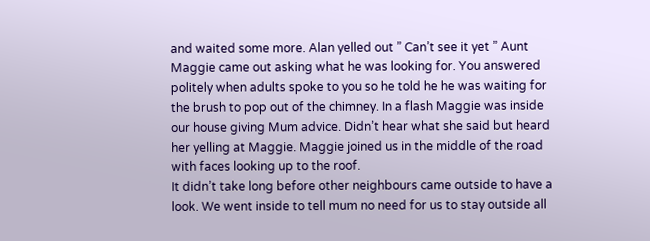and waited some more. Alan yelled out ” Can’t see it yet ” Aunt Maggie came out asking what he was looking for. You answered politely when adults spoke to you so he told he he was waiting for the brush to pop out of the chimney. In a flash Maggie was inside our house giving Mum advice. Didn’t hear what she said but heard her yelling at Maggie. Maggie joined us in the middle of the road with faces looking up to the roof.
It didn’t take long before other neighbours came outside to have a look. We went inside to tell mum no need for us to stay outside all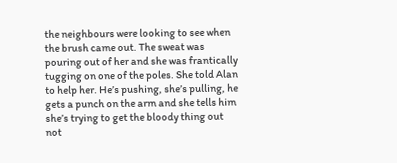the neighbours were looking to see when the brush came out. The sweat was pouring out of her and she was frantically tugging on one of the poles. She told Alan to help her. He’s pushing, she’s pulling, he gets a punch on the arm and she tells him she’s trying to get the bloody thing out not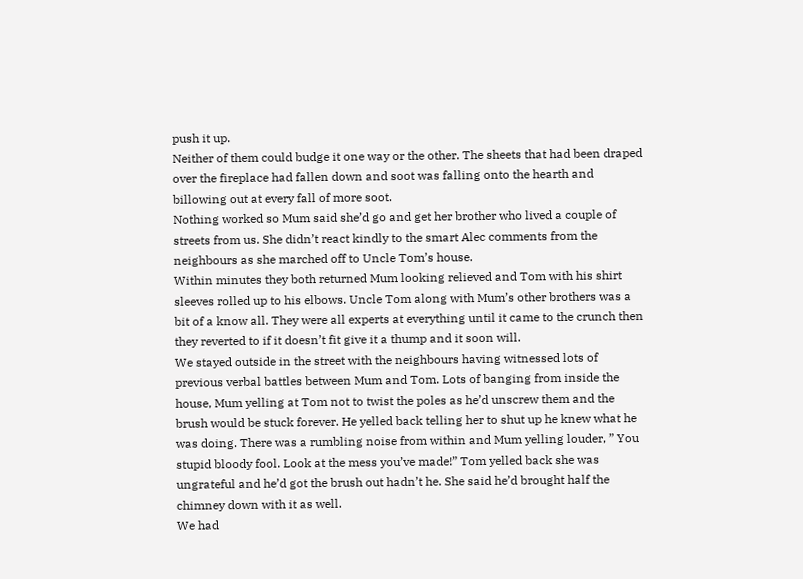push it up.
Neither of them could budge it one way or the other. The sheets that had been draped over the fireplace had fallen down and soot was falling onto the hearth and billowing out at every fall of more soot.
Nothing worked so Mum said she’d go and get her brother who lived a couple of streets from us. She didn’t react kindly to the smart Alec comments from the neighbours as she marched off to Uncle Tom’s house.
Within minutes they both returned Mum looking relieved and Tom with his shirt sleeves rolled up to his elbows. Uncle Tom along with Mum’s other brothers was a bit of a know all. They were all experts at everything until it came to the crunch then they reverted to if it doesn’t fit give it a thump and it soon will.
We stayed outside in the street with the neighbours having witnessed lots of previous verbal battles between Mum and Tom. Lots of banging from inside the house, Mum yelling at Tom not to twist the poles as he’d unscrew them and the brush would be stuck forever. He yelled back telling her to shut up he knew what he was doing. There was a rumbling noise from within and Mum yelling louder, ” You stupid bloody fool. Look at the mess you’ve made!” Tom yelled back she was ungrateful and he’d got the brush out hadn’t he. She said he’d brought half the chimney down with it as well.
We had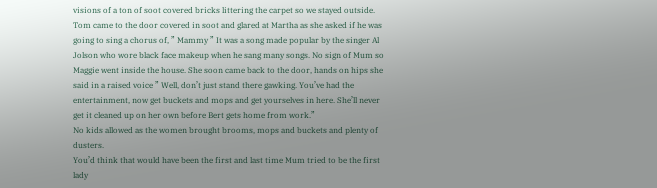visions of a ton of soot covered bricks littering the carpet so we stayed outside. Tom came to the door covered in soot and glared at Martha as she asked if he was going to sing a chorus of, ” Mammy ” It was a song made popular by the singer Al Jolson who wore black face makeup when he sang many songs. No sign of Mum so Maggie went inside the house. She soon came back to the door, hands on hips she said in a raised voice ” Well, don’t just stand there gawking. You’ve had the entertainment, now get buckets and mops and get yourselves in here. She’ll never get it cleaned up on her own before Bert gets home from work.”
No kids allowed as the women brought brooms, mops and buckets and plenty of dusters.
You’d think that would have been the first and last time Mum tried to be the first lady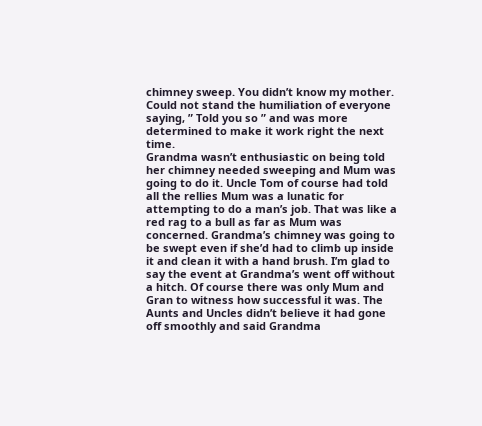chimney sweep. You didn’t know my mother. Could not stand the humiliation of everyone saying, ” Told you so ” and was more determined to make it work right the next time.
Grandma wasn’t enthusiastic on being told her chimney needed sweeping and Mum was going to do it. Uncle Tom of course had told all the rellies Mum was a lunatic for attempting to do a man’s job. That was like a red rag to a bull as far as Mum was concerned. Grandma’s chimney was going to be swept even if she’d had to climb up inside it and clean it with a hand brush. I’m glad to say the event at Grandma’s went off without a hitch. Of course there was only Mum and Gran to witness how successful it was. The Aunts and Uncles didn’t believe it had gone off smoothly and said Grandma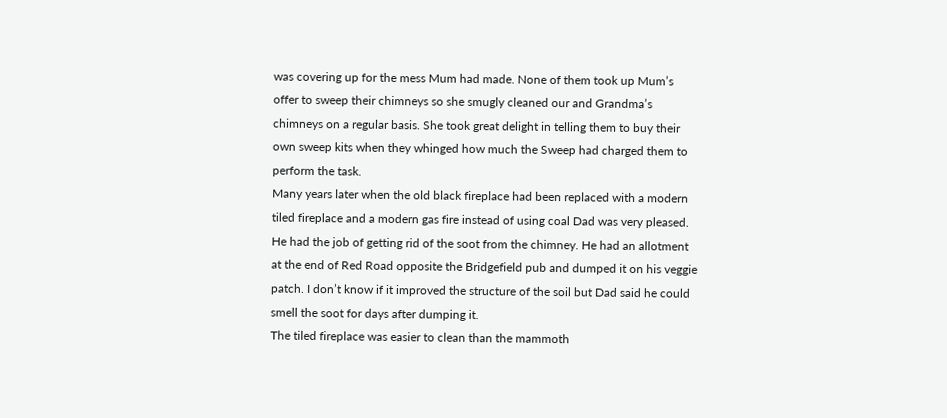was covering up for the mess Mum had made. None of them took up Mum’s offer to sweep their chimneys so she smugly cleaned our and Grandma’s chimneys on a regular basis. She took great delight in telling them to buy their own sweep kits when they whinged how much the Sweep had charged them to perform the task.
Many years later when the old black fireplace had been replaced with a modern tiled fireplace and a modern gas fire instead of using coal Dad was very pleased. He had the job of getting rid of the soot from the chimney. He had an allotment at the end of Red Road opposite the Bridgefield pub and dumped it on his veggie patch. I don’t know if it improved the structure of the soil but Dad said he could smell the soot for days after dumping it.
The tiled fireplace was easier to clean than the mammoth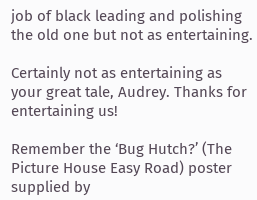job of black leading and polishing the old one but not as entertaining.

Certainly not as entertaining as your great tale, Audrey. Thanks for entertaining us!

Remember the ‘Bug Hutch?’ (The Picture House Easy Road) poster supplied by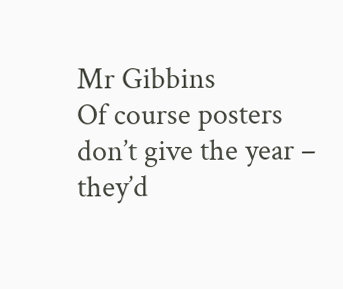Mr Gibbins
Of course posters don’t give the year – they’d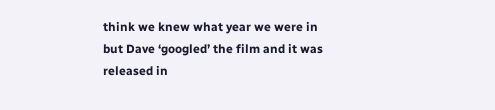think we knew what year we were in but Dave ‘googled’ the film and it was released in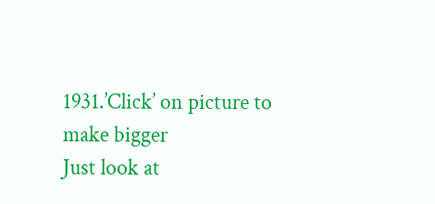1931.’Click’ on picture to make bigger
Just look at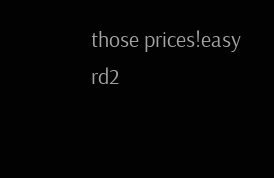those prices!easy rd2